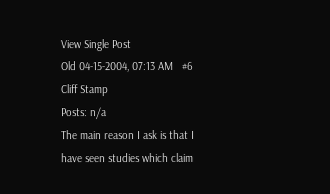View Single Post
Old 04-15-2004, 07:13 AM   #6
Cliff Stamp
Posts: n/a
The main reason I ask is that I have seen studies which claim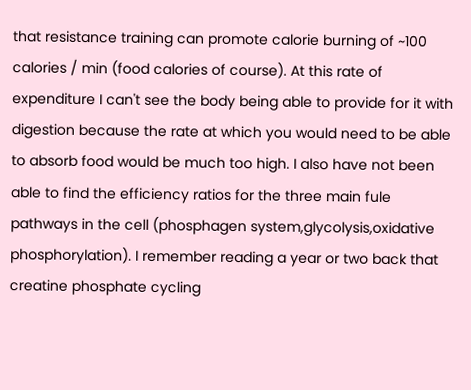that resistance training can promote calorie burning of ~100 calories / min (food calories of course). At this rate of expenditure I can't see the body being able to provide for it with digestion because the rate at which you would need to be able to absorb food would be much too high. I also have not been able to find the efficiency ratios for the three main fule pathways in the cell (phosphagen system,glycolysis,oxidative phosphorylation). I remember reading a year or two back that creatine phosphate cycling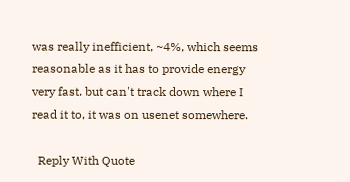was really inefficient, ~4%, which seems reasonable as it has to provide energy very fast. but can't track down where I read it to, it was on usenet somewhere.

  Reply With Quote